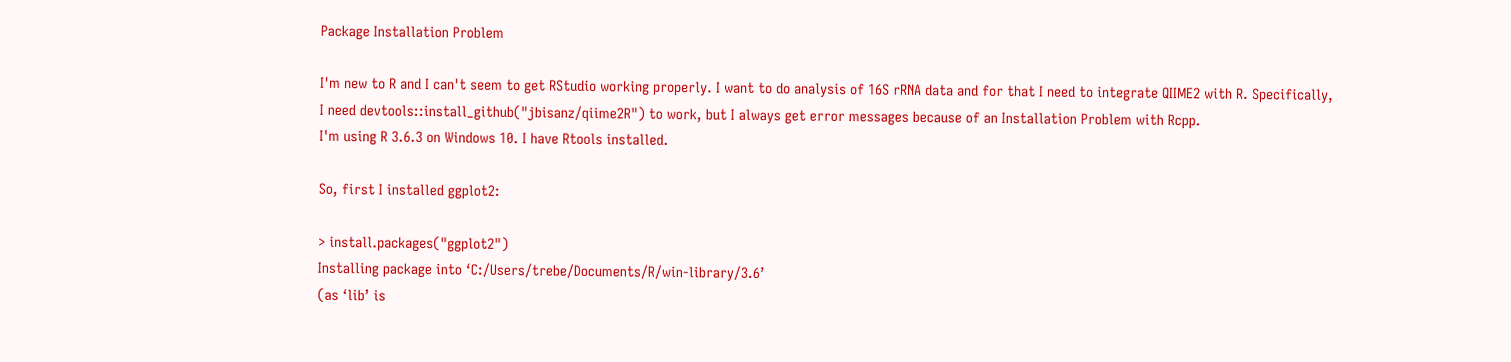Package Installation Problem

I'm new to R and I can't seem to get RStudio working properly. I want to do analysis of 16S rRNA data and for that I need to integrate QIIME2 with R. Specifically, I need devtools::install_github("jbisanz/qiime2R") to work, but I always get error messages because of an Installation Problem with Rcpp.
I'm using R 3.6.3 on Windows 10. I have Rtools installed.

So, first I installed ggplot2:

> install.packages("ggplot2")
Installing package into ‘C:/Users/trebe/Documents/R/win-library/3.6’
(as ‘lib’ is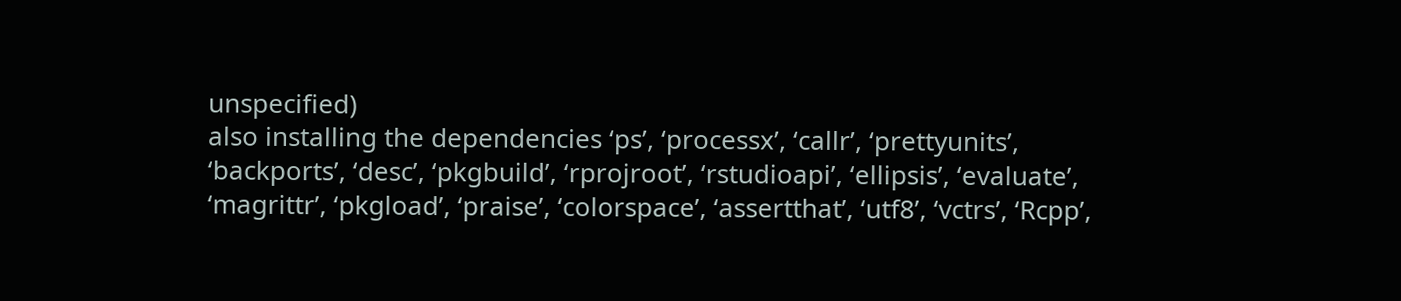unspecified)
also installing the dependencies ‘ps’, ‘processx’, ‘callr’, ‘prettyunits’, ‘backports’, ‘desc’, ‘pkgbuild’, ‘rprojroot’, ‘rstudioapi’, ‘ellipsis’, ‘evaluate’, ‘magrittr’, ‘pkgload’, ‘praise’, ‘colorspace’, ‘assertthat’, ‘utf8’, ‘vctrs’, ‘Rcpp’,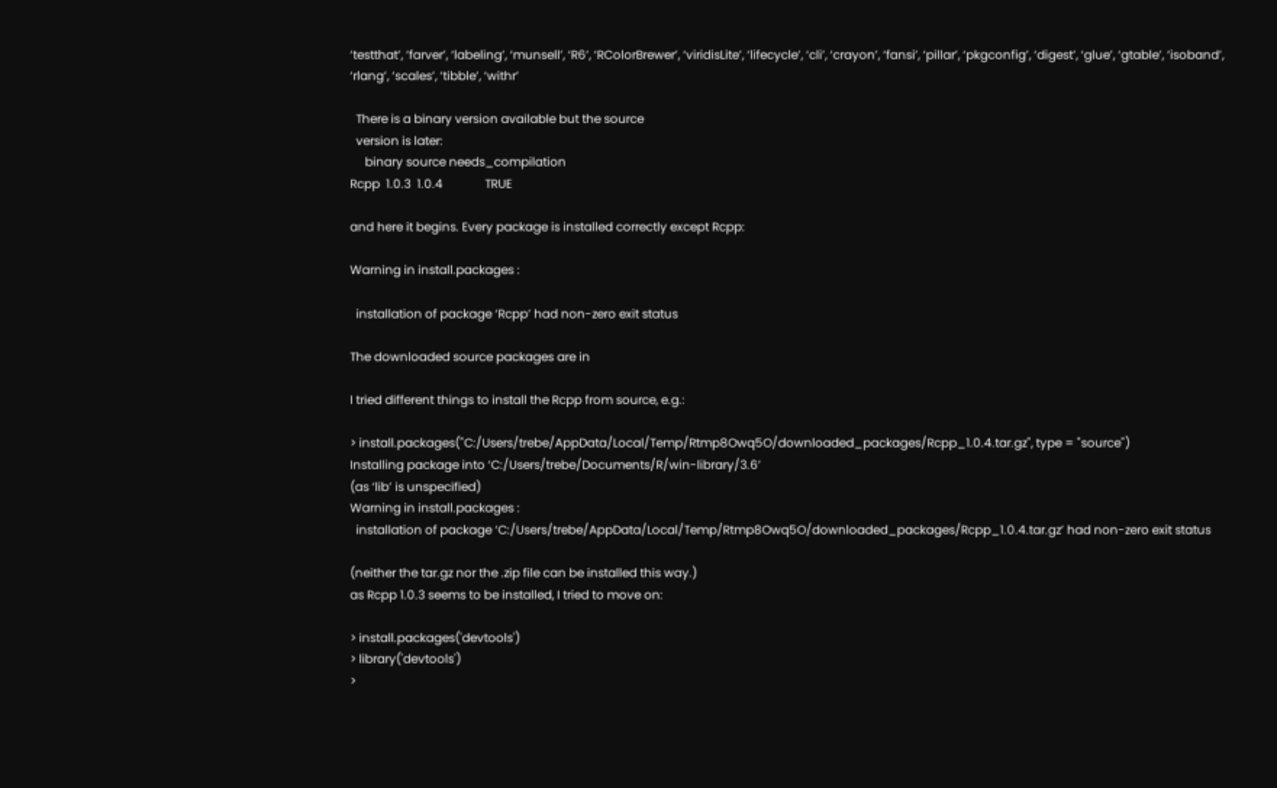‘testthat’, ‘farver’, ‘labeling’, ‘munsell’, ‘R6’, ‘RColorBrewer’, ‘viridisLite’, ‘lifecycle’, ‘cli’, ‘crayon’, ‘fansi’, ‘pillar’, ‘pkgconfig’, ‘digest’, ‘glue’, ‘gtable’, ‘isoband’, ‘rlang’, ‘scales’, ‘tibble’, ‘withr’

  There is a binary version available but the source
  version is later:
     binary source needs_compilation
Rcpp  1.0.3  1.0.4              TRUE

and here it begins. Every package is installed correctly except Rcpp:

Warning in install.packages :

  installation of package ‘Rcpp’ had non-zero exit status

The downloaded source packages are in

I tried different things to install the Rcpp from source, e.g.:

> install.packages("C:/Users/trebe/AppData/Local/Temp/Rtmp8Owq5O/downloaded_packages/Rcpp_1.0.4.tar.gz", type = "source")
Installing package into ‘C:/Users/trebe/Documents/R/win-library/3.6’
(as ‘lib’ is unspecified)
Warning in install.packages :
  installation of package ‘C:/Users/trebe/AppData/Local/Temp/Rtmp8Owq5O/downloaded_packages/Rcpp_1.0.4.tar.gz’ had non-zero exit status

(neither the tar.gz nor the .zip file can be installed this way.)
as Rcpp 1.0.3 seems to be installed, I tried to move on:

> install.packages('devtools')
> library('devtools')
>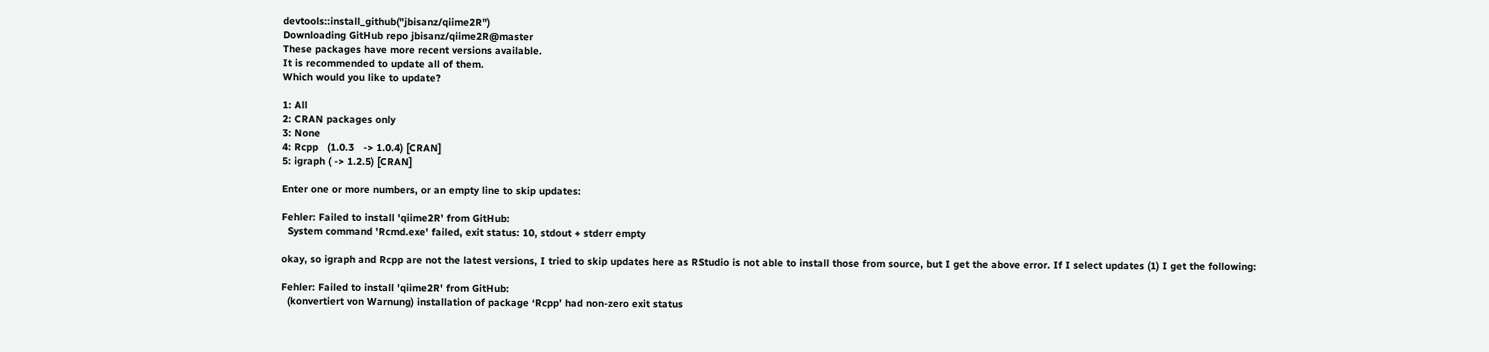devtools::install_github("jbisanz/qiime2R")
Downloading GitHub repo jbisanz/qiime2R@master
These packages have more recent versions available.
It is recommended to update all of them.
Which would you like to update?

1: All
2: CRAN packages only
3: None
4: Rcpp   (1.0.3   -> 1.0.4) [CRAN]
5: igraph ( -> 1.2.5) [CRAN]

Enter one or more numbers, or an empty line to skip updates:

Fehler: Failed to install 'qiime2R' from GitHub:
  System command 'Rcmd.exe' failed, exit status: 10, stdout + stderr empty

okay, so igraph and Rcpp are not the latest versions, I tried to skip updates here as RStudio is not able to install those from source, but I get the above error. If I select updates (1) I get the following:

Fehler: Failed to install 'qiime2R' from GitHub:
  (konvertiert von Warnung) installation of package ‘Rcpp’ had non-zero exit status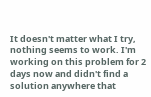It doesn't matter what I try, nothing seems to work. I'm working on this problem for 2 days now and didn't find a solution anywhere that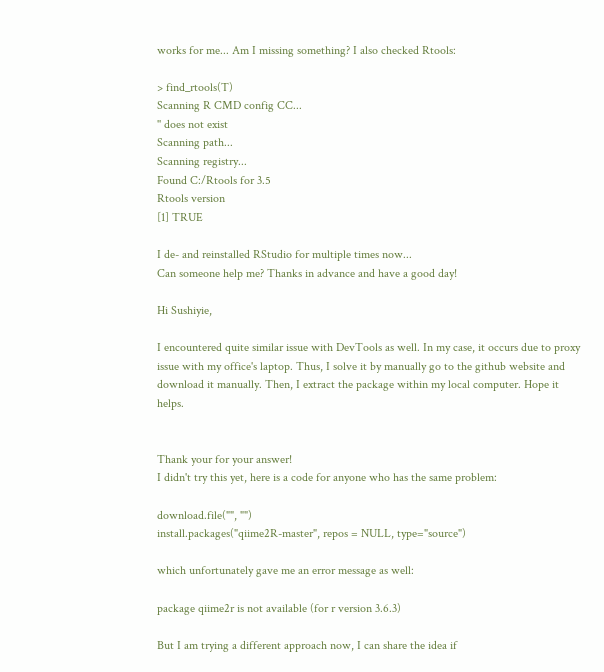works for me... Am I missing something? I also checked Rtools:

> find_rtools(T)
Scanning R CMD config CC...
'' does not exist
Scanning path...
Scanning registry...
Found C:/Rtools for 3.5
Rtools version
[1] TRUE

I de- and reinstalled RStudio for multiple times now...
Can someone help me? Thanks in advance and have a good day!

Hi Sushiyie,

I encountered quite similar issue with DevTools as well. In my case, it occurs due to proxy issue with my office's laptop. Thus, I solve it by manually go to the github website and download it manually. Then, I extract the package within my local computer. Hope it helps.


Thank your for your answer!
I didn't try this yet, here is a code for anyone who has the same problem:

download.file("", "")
install.packages("qiime2R-master", repos = NULL, type="source")

which unfortunately gave me an error message as well:

package qiime2r is not available (for r version 3.6.3)

But I am trying a different approach now, I can share the idea if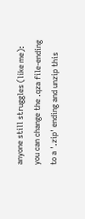anyone still struggles (like me):
you can change the .qza file-ending to a '.zip' ending and unzip this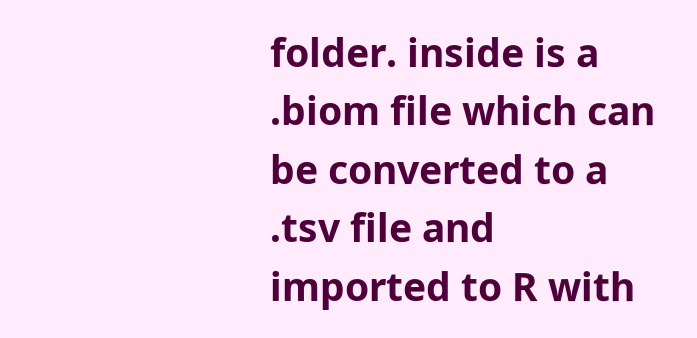folder. inside is a .biom file which can be converted to a .tsv file and imported to R with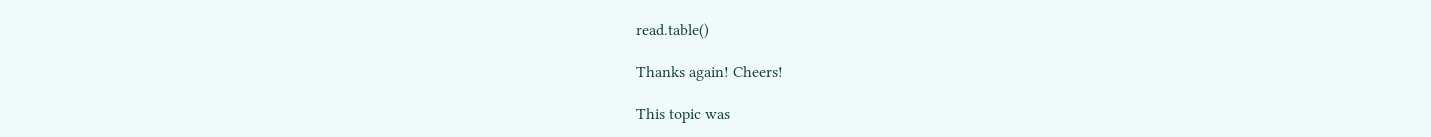read.table()

Thanks again! Cheers!

This topic was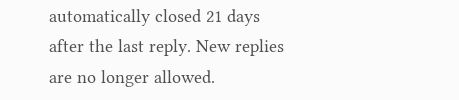automatically closed 21 days after the last reply. New replies are no longer allowed.